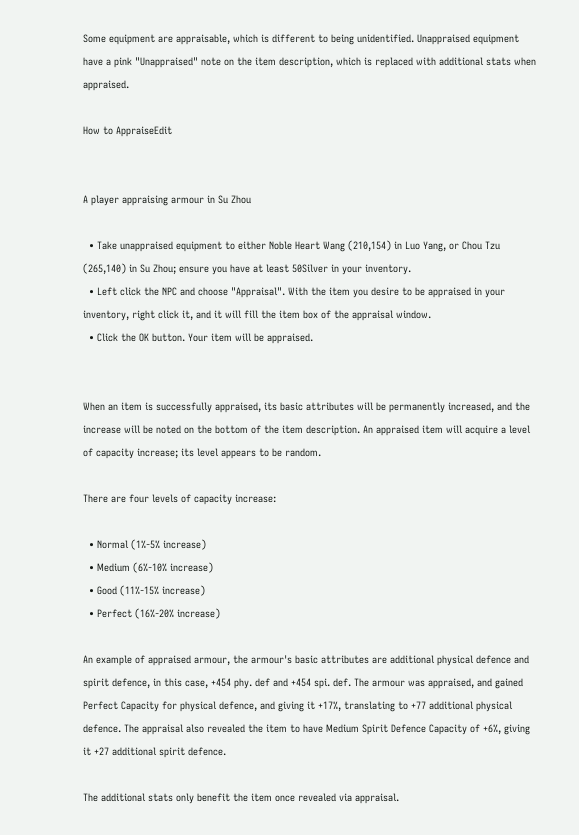Some equipment are appraisable, which is different to being unidentified. Unappraised equipment have a pink "Unappraised" note on the item description, which is replaced with additional stats when appraised.

How to AppraiseEdit


A player appraising armour in Su Zhou

  • Take unappraised equipment to either Noble Heart Wang (210,154) in Luo Yang, or Chou Tzu (265,140) in Su Zhou; ensure you have at least 50Silver in your inventory.
  • Left click the NPC and choose "Appraisal". With the item you desire to be appraised in your inventory, right click it, and it will fill the item box of the appraisal window.
  • Click the OK button. Your item will be appraised.


When an item is successfully appraised, its basic attributes will be permanently increased, and the increase will be noted on the bottom of the item description. An appraised item will acquire a level of capacity increase; its level appears to be random.

There are four levels of capacity increase:

  • Normal (1%-5% increase)
  • Medium (6%-10% increase)
  • Good (11%-15% increase)
  • Perfect (16%-20% increase)

An example of appraised armour, the armour's basic attributes are additional physical defence and spirit defence, in this case, +454 phy. def and +454 spi. def. The armour was appraised, and gained Perfect Capacity for physical defence, and giving it +17%, translating to +77 additional physical defence. The appraisal also revealed the item to have Medium Spirit Defence Capacity of +6%, giving it +27 additional spirit defence.

The additional stats only benefit the item once revealed via appraisal.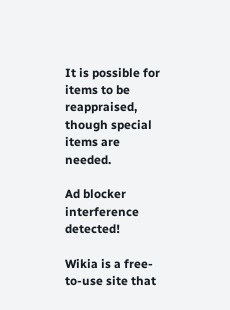It is possible for items to be reappraised, though special items are needed.

Ad blocker interference detected!

Wikia is a free-to-use site that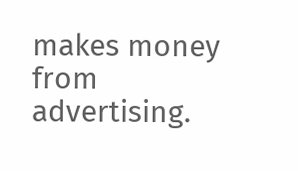makes money from advertising.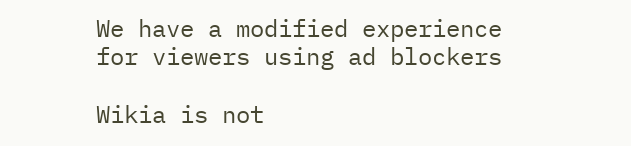We have a modified experience for viewers using ad blockers

Wikia is not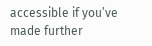accessible if you’ve made further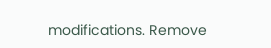modifications. Remove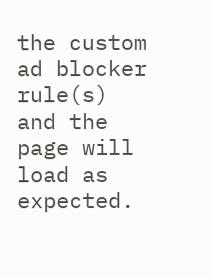the custom ad blocker rule(s) and the page will load as expected.